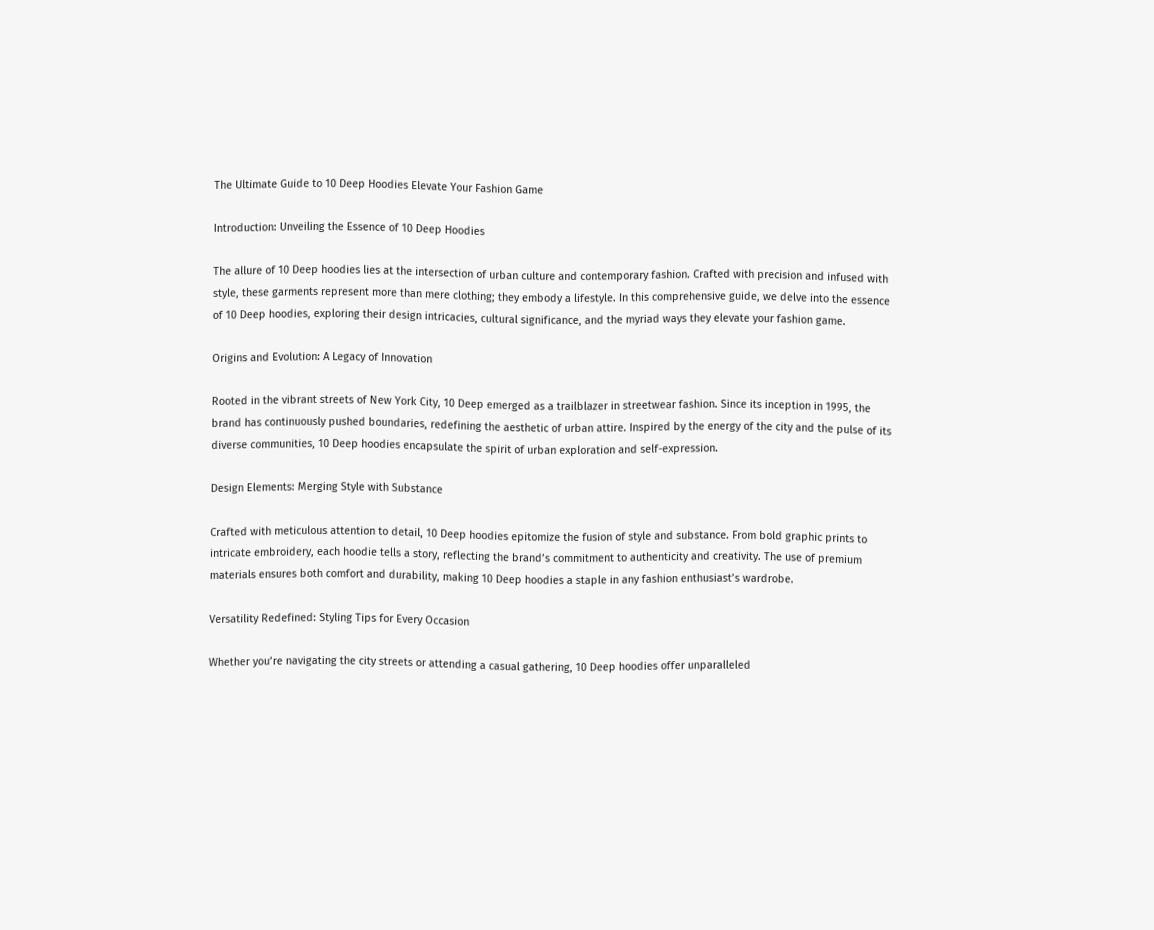The Ultimate Guide to 10 Deep Hoodies Elevate Your Fashion Game

Introduction: Unveiling the Essence of 10 Deep Hoodies

The allure of 10 Deep hoodies lies at the intersection of urban culture and contemporary fashion. Crafted with precision and infused with style, these garments represent more than mere clothing; they embody a lifestyle. In this comprehensive guide, we delve into the essence of 10 Deep hoodies, exploring their design intricacies, cultural significance, and the myriad ways they elevate your fashion game.

Origins and Evolution: A Legacy of Innovation

Rooted in the vibrant streets of New York City, 10 Deep emerged as a trailblazer in streetwear fashion. Since its inception in 1995, the brand has continuously pushed boundaries, redefining the aesthetic of urban attire. Inspired by the energy of the city and the pulse of its diverse communities, 10 Deep hoodies encapsulate the spirit of urban exploration and self-expression.

Design Elements: Merging Style with Substance

Crafted with meticulous attention to detail, 10 Deep hoodies epitomize the fusion of style and substance. From bold graphic prints to intricate embroidery, each hoodie tells a story, reflecting the brand’s commitment to authenticity and creativity. The use of premium materials ensures both comfort and durability, making 10 Deep hoodies a staple in any fashion enthusiast’s wardrobe.

Versatility Redefined: Styling Tips for Every Occasion

Whether you’re navigating the city streets or attending a casual gathering, 10 Deep hoodies offer unparalleled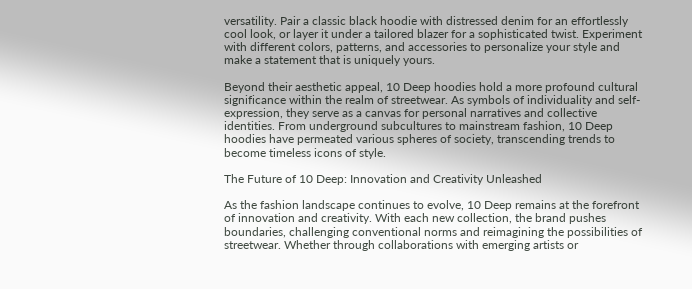versatility. Pair a classic black hoodie with distressed denim for an effortlessly cool look, or layer it under a tailored blazer for a sophisticated twist. Experiment with different colors, patterns, and accessories to personalize your style and make a statement that is uniquely yours.

Beyond their aesthetic appeal, 10 Deep hoodies hold a more profound cultural significance within the realm of streetwear. As symbols of individuality and self-expression, they serve as a canvas for personal narratives and collective identities. From underground subcultures to mainstream fashion, 10 Deep hoodies have permeated various spheres of society, transcending trends to become timeless icons of style.

The Future of 10 Deep: Innovation and Creativity Unleashed

As the fashion landscape continues to evolve, 10 Deep remains at the forefront of innovation and creativity. With each new collection, the brand pushes boundaries, challenging conventional norms and reimagining the possibilities of streetwear. Whether through collaborations with emerging artists or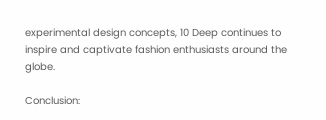experimental design concepts, 10 Deep continues to inspire and captivate fashion enthusiasts around the globe.

Conclusion: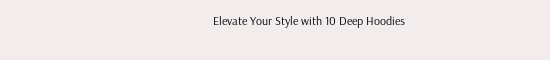Elevate Your Style with 10 Deep Hoodies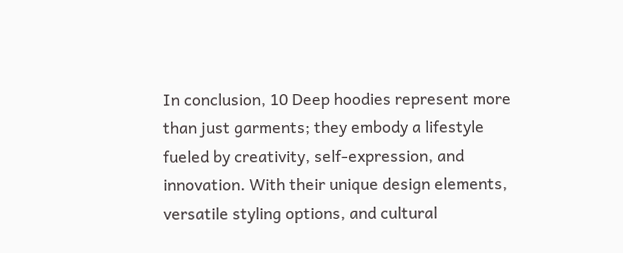In conclusion, 10 Deep hoodies represent more than just garments; they embody a lifestyle fueled by creativity, self-expression, and innovation. With their unique design elements, versatile styling options, and cultural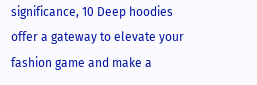significance, 10 Deep hoodies offer a gateway to elevate your fashion game and make a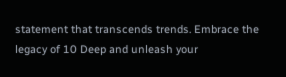statement that transcends trends. Embrace the legacy of 10 Deep and unleash your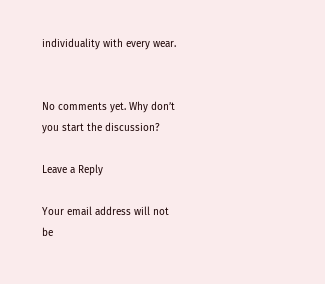individuality with every wear.


No comments yet. Why don’t you start the discussion?

Leave a Reply

Your email address will not be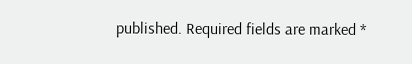published. Required fields are marked *